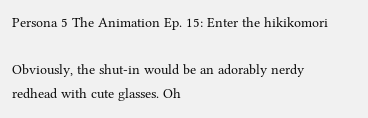Persona 5 The Animation Ep. 15: Enter the hikikomori

Obviously, the shut-in would be an adorably nerdy redhead with cute glasses. Oh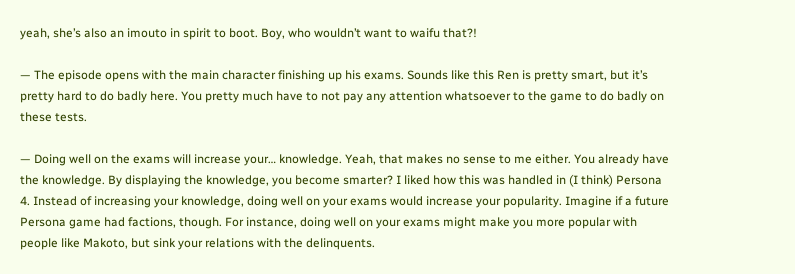yeah, she’s also an imouto in spirit to boot. Boy, who wouldn’t want to waifu that?!

— The episode opens with the main character finishing up his exams. Sounds like this Ren is pretty smart, but it’s pretty hard to do badly here. You pretty much have to not pay any attention whatsoever to the game to do badly on these tests.

— Doing well on the exams will increase your… knowledge. Yeah, that makes no sense to me either. You already have the knowledge. By displaying the knowledge, you become smarter? I liked how this was handled in (I think) Persona 4. Instead of increasing your knowledge, doing well on your exams would increase your popularity. Imagine if a future Persona game had factions, though. For instance, doing well on your exams might make you more popular with people like Makoto, but sink your relations with the delinquents.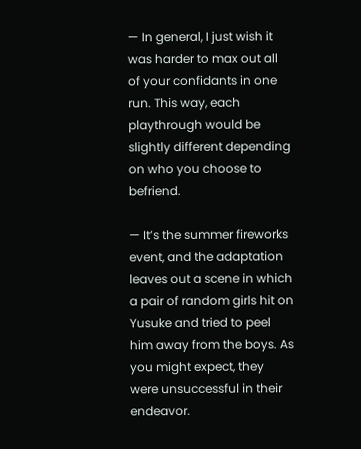— In general, I just wish it was harder to max out all of your confidants in one run. This way, each playthrough would be slightly different depending on who you choose to befriend.

— It’s the summer fireworks event, and the adaptation leaves out a scene in which a pair of random girls hit on Yusuke and tried to peel him away from the boys. As you might expect, they were unsuccessful in their endeavor.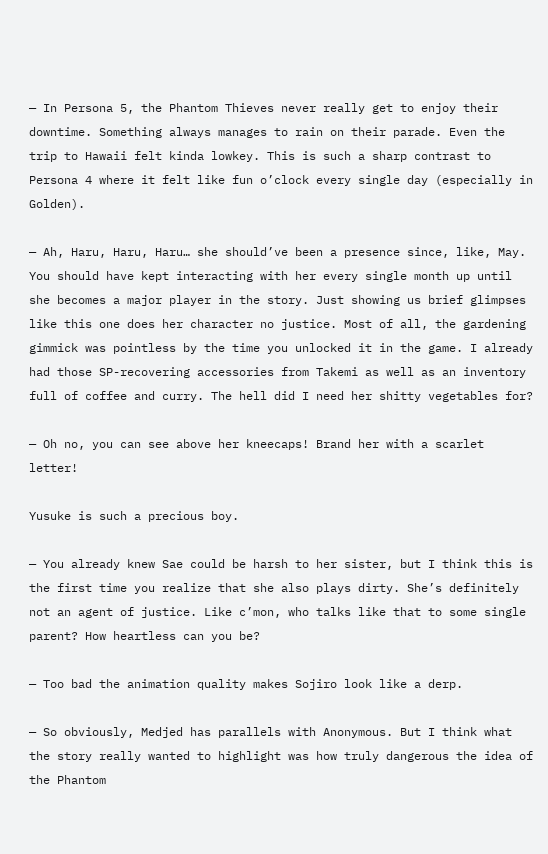— In Persona 5, the Phantom Thieves never really get to enjoy their downtime. Something always manages to rain on their parade. Even the trip to Hawaii felt kinda lowkey. This is such a sharp contrast to Persona 4 where it felt like fun o’clock every single day (especially in Golden).

— Ah, Haru, Haru, Haru… she should’ve been a presence since, like, May. You should have kept interacting with her every single month up until she becomes a major player in the story. Just showing us brief glimpses like this one does her character no justice. Most of all, the gardening gimmick was pointless by the time you unlocked it in the game. I already had those SP-recovering accessories from Takemi as well as an inventory full of coffee and curry. The hell did I need her shitty vegetables for?

— Oh no, you can see above her kneecaps! Brand her with a scarlet letter!

Yusuke is such a precious boy.

— You already knew Sae could be harsh to her sister, but I think this is the first time you realize that she also plays dirty. She’s definitely not an agent of justice. Like c’mon, who talks like that to some single parent? How heartless can you be?

— Too bad the animation quality makes Sojiro look like a derp.

— So obviously, Medjed has parallels with Anonymous. But I think what the story really wanted to highlight was how truly dangerous the idea of the Phantom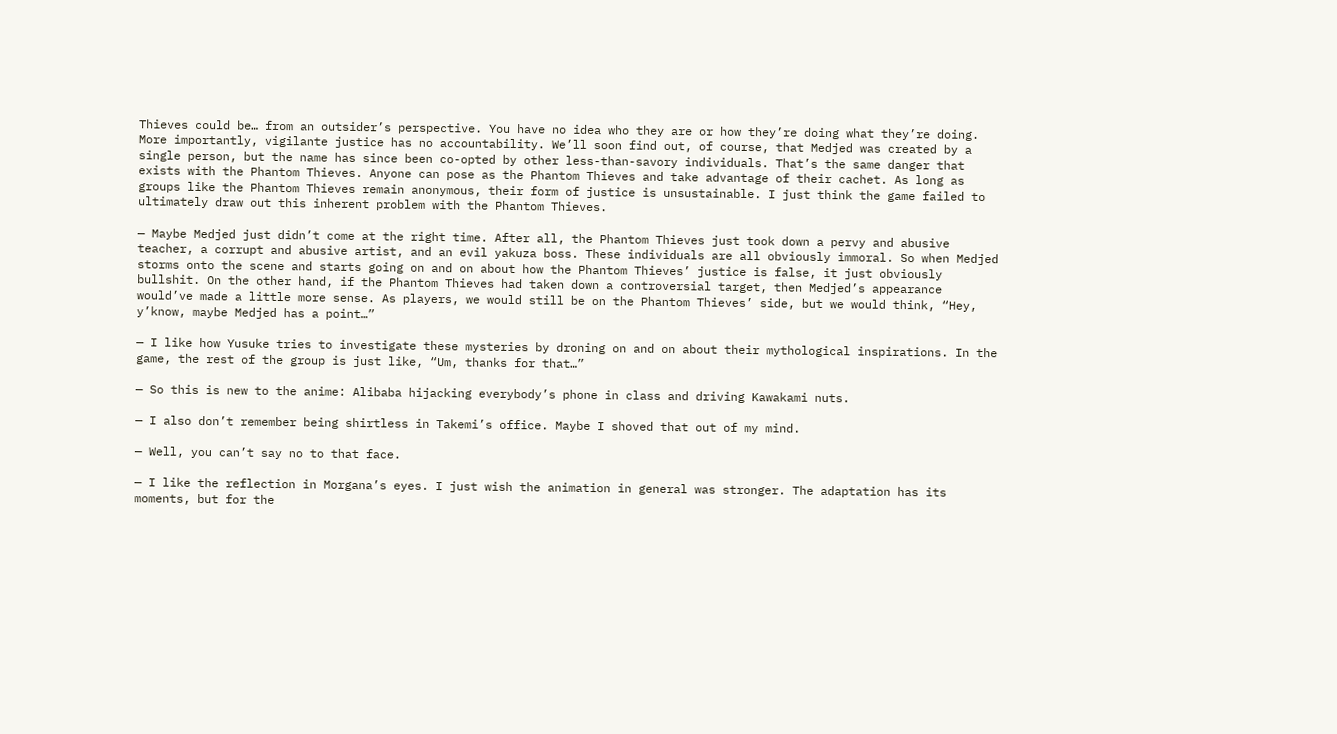Thieves could be… from an outsider’s perspective. You have no idea who they are or how they’re doing what they’re doing. More importantly, vigilante justice has no accountability. We’ll soon find out, of course, that Medjed was created by a single person, but the name has since been co-opted by other less-than-savory individuals. That’s the same danger that exists with the Phantom Thieves. Anyone can pose as the Phantom Thieves and take advantage of their cachet. As long as groups like the Phantom Thieves remain anonymous, their form of justice is unsustainable. I just think the game failed to ultimately draw out this inherent problem with the Phantom Thieves.

— Maybe Medjed just didn’t come at the right time. After all, the Phantom Thieves just took down a pervy and abusive teacher, a corrupt and abusive artist, and an evil yakuza boss. These individuals are all obviously immoral. So when Medjed storms onto the scene and starts going on and on about how the Phantom Thieves’ justice is false, it just obviously bullshit. On the other hand, if the Phantom Thieves had taken down a controversial target, then Medjed’s appearance would’ve made a little more sense. As players, we would still be on the Phantom Thieves’ side, but we would think, “Hey, y’know, maybe Medjed has a point…”

— I like how Yusuke tries to investigate these mysteries by droning on and on about their mythological inspirations. In the game, the rest of the group is just like, “Um, thanks for that…”

— So this is new to the anime: Alibaba hijacking everybody’s phone in class and driving Kawakami nuts.

— I also don’t remember being shirtless in Takemi’s office. Maybe I shoved that out of my mind.

— Well, you can’t say no to that face.

— I like the reflection in Morgana’s eyes. I just wish the animation in general was stronger. The adaptation has its moments, but for the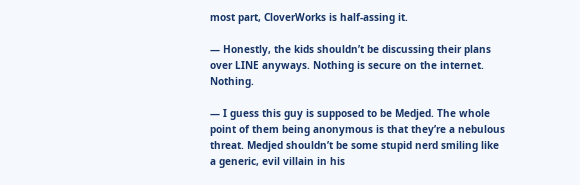most part, CloverWorks is half-assing it.

— Honestly, the kids shouldn’t be discussing their plans over LINE anyways. Nothing is secure on the internet. Nothing.

— I guess this guy is supposed to be Medjed. The whole point of them being anonymous is that they’re a nebulous threat. Medjed shouldn’t be some stupid nerd smiling like a generic, evil villain in his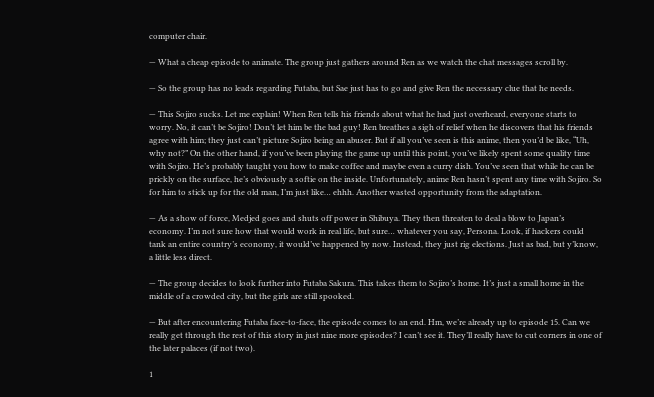computer chair.

— What a cheap episode to animate. The group just gathers around Ren as we watch the chat messages scroll by.

— So the group has no leads regarding Futaba, but Sae just has to go and give Ren the necessary clue that he needs.

— This Sojiro sucks. Let me explain! When Ren tells his friends about what he had just overheard, everyone starts to worry. No, it can’t be Sojiro! Don’t let him be the bad guy! Ren breathes a sigh of relief when he discovers that his friends agree with him; they just can’t picture Sojiro being an abuser. But if all you’ve seen is this anime, then you’d be like, “Uh, why not?” On the other hand, if you’ve been playing the game up until this point, you’ve likely spent some quality time with Sojiro. He’s probably taught you how to make coffee and maybe even a curry dish. You’ve seen that while he can be prickly on the surface, he’s obviously a softie on the inside. Unfortunately, anime Ren hasn’t spent any time with Sojiro. So for him to stick up for the old man, I’m just like… ehhh. Another wasted opportunity from the adaptation.

— As a show of force, Medjed goes and shuts off power in Shibuya. They then threaten to deal a blow to Japan’s economy. I’m not sure how that would work in real life, but sure… whatever you say, Persona. Look, if hackers could tank an entire country’s economy, it would’ve happened by now. Instead, they just rig elections. Just as bad, but y’know, a little less direct.

— The group decides to look further into Futaba Sakura. This takes them to Sojiro’s home. It’s just a small home in the middle of a crowded city, but the girls are still spooked.

— But after encountering Futaba face-to-face, the episode comes to an end. Hm, we’re already up to episode 15. Can we really get through the rest of this story in just nine more episodes? I can’t see it. They’ll really have to cut corners in one of the later palaces (if not two).

1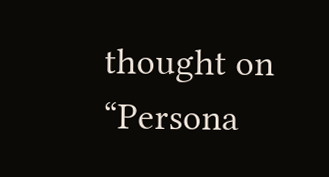thought on “Persona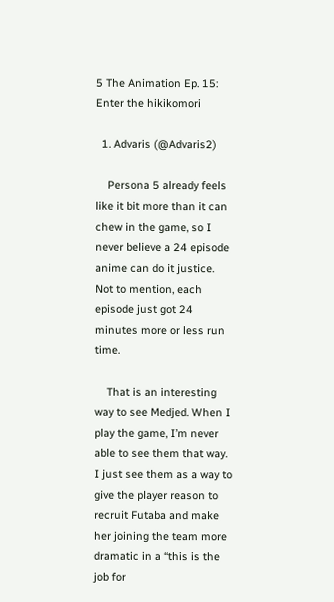5 The Animation Ep. 15: Enter the hikikomori

  1. Advaris (@Advaris2)

    Persona 5 already feels like it bit more than it can chew in the game, so I never believe a 24 episode anime can do it justice. Not to mention, each episode just got 24 minutes more or less run time.

    That is an interesting way to see Medjed. When I play the game, I’m never able to see them that way. I just see them as a way to give the player reason to recruit Futaba and make her joining the team more dramatic in a “this is the job for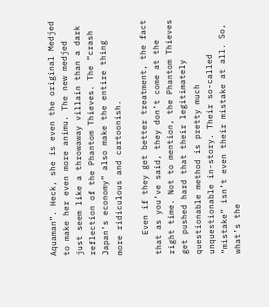Aquaman”. Heck, she is even the original Medjed to make her even more animu. The new medjed just seem like a throwaway villain than a dark reflection of the Phantom Thieves. The “crash Japan’s economy” also make the entire thing more ridiculous and cartoonish.

    Even if they get better treatment, the fact that as you’ve said, they don’t come at the right time. Not to mention, the Phantom Thieves get pushed hard that their legitimately questionable method is pretty much unquestionable in-story. Their so-called “mistake” isn’t even their mistake at all. So, what’s the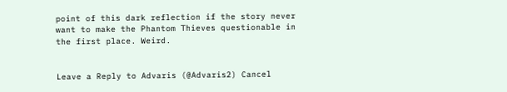point of this dark reflection if the story never want to make the Phantom Thieves questionable in the first place. Weird.


Leave a Reply to Advaris (@Advaris2) Cancel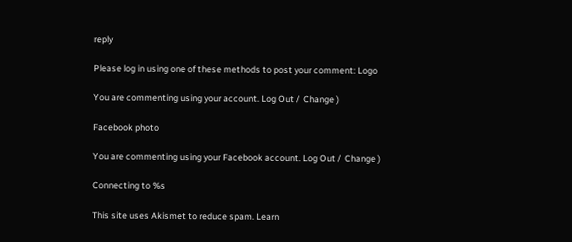reply

Please log in using one of these methods to post your comment: Logo

You are commenting using your account. Log Out /  Change )

Facebook photo

You are commenting using your Facebook account. Log Out /  Change )

Connecting to %s

This site uses Akismet to reduce spam. Learn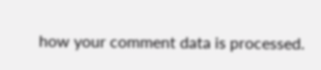how your comment data is processed.